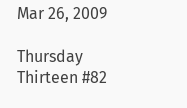Mar 26, 2009

Thursday Thirteen #82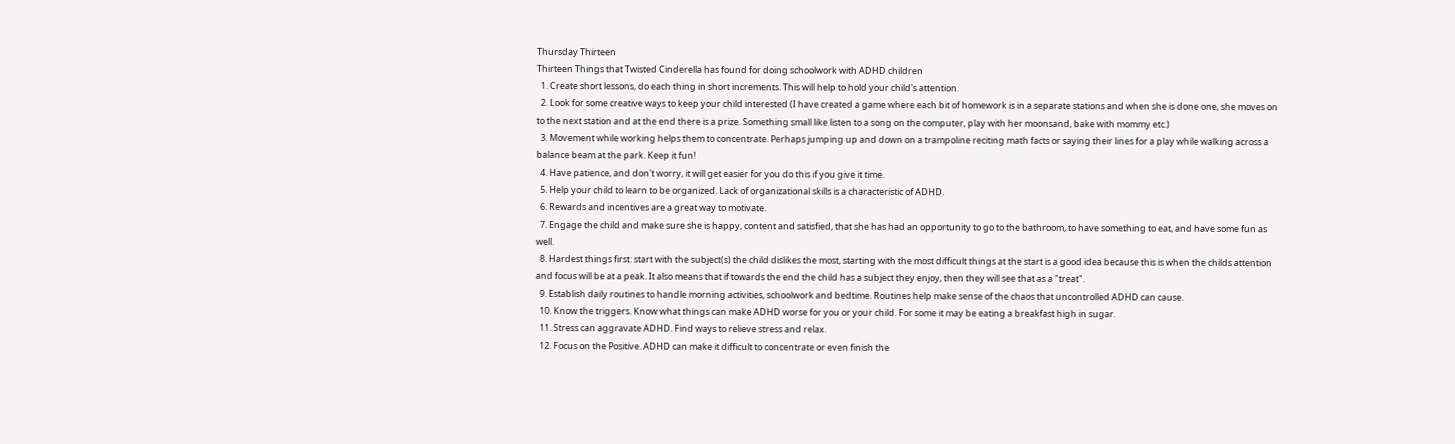Thursday Thirteen
Thirteen Things that Twisted Cinderella has found for doing schoolwork with ADHD children
  1. Create short lessons, do each thing in short increments. This will help to hold your child's attention.
  2. Look for some creative ways to keep your child interested (I have created a game where each bit of homework is in a separate stations and when she is done one, she moves on to the next station and at the end there is a prize. Something small like listen to a song on the computer, play with her moonsand, bake with mommy etc.)
  3. Movement while working helps them to concentrate. Perhaps jumping up and down on a trampoline reciting math facts or saying their lines for a play while walking across a balance beam at the park. Keep it fun!
  4. Have patience, and don't worry, it will get easier for you do this if you give it time.
  5. Help your child to learn to be organized. Lack of organizational skills is a characteristic of ADHD.
  6. Rewards and incentives are a great way to motivate.
  7. Engage the child and make sure she is happy, content and satisfied, that she has had an opportunity to go to the bathroom, to have something to eat, and have some fun as well.
  8. Hardest things first: start with the subject(s) the child dislikes the most, starting with the most difficult things at the start is a good idea because this is when the childs attention and focus will be at a peak. It also means that if towards the end the child has a subject they enjoy, then they will see that as a "treat".
  9. Establish daily routines to handle morning activities, schoolwork and bedtime. Routines help make sense of the chaos that uncontrolled ADHD can cause.
  10. Know the triggers. Know what things can make ADHD worse for you or your child. For some it may be eating a breakfast high in sugar.
  11. Stress can aggravate ADHD. Find ways to relieve stress and relax.
  12. Focus on the Positive. ADHD can make it difficult to concentrate or even finish the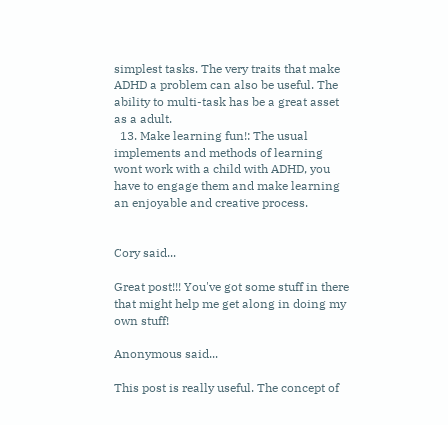simplest tasks. The very traits that make ADHD a problem can also be useful. The ability to multi-task has be a great asset as a adult.
  13. Make learning fun!: The usual implements and methods of learning wont work with a child with ADHD, you have to engage them and make learning an enjoyable and creative process.


Cory said...

Great post!!! You've got some stuff in there that might help me get along in doing my own stuff!

Anonymous said...

This post is really useful. The concept of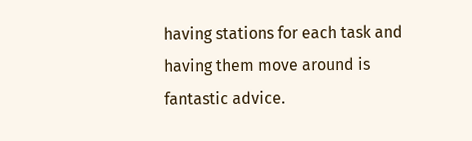having stations for each task and having them move around is fantastic advice.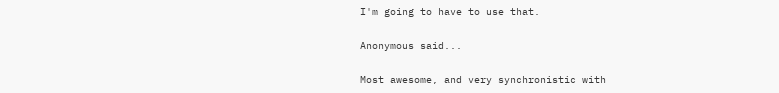I'm going to have to use that.

Anonymous said...

Most awesome, and very synchronistic with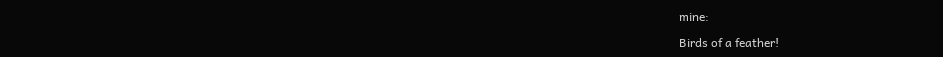mine:

Birds of a feather!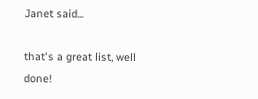Janet said...

that's a great list, well done!